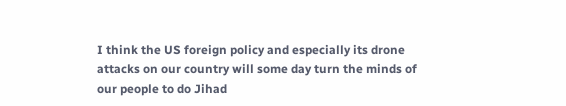I think the US foreign policy and especially its drone attacks on our country will some day turn the minds of our people to do Jihad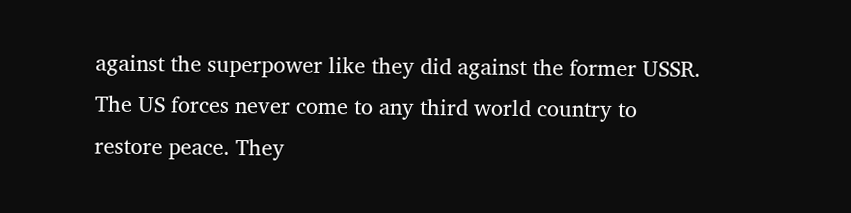against the superpower like they did against the former USSR. The US forces never come to any third world country to restore peace. They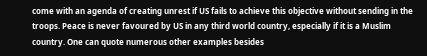come with an agenda of creating unrest if US fails to achieve this objective without sending in the troops. Peace is never favoured by US in any third world country, especially if it is a Muslim country. One can quote numerous other examples besides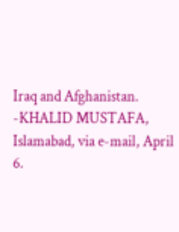Iraq and Afghanistan. -KHALID MUSTAFA, Islamabad, via e-mail, April 6.